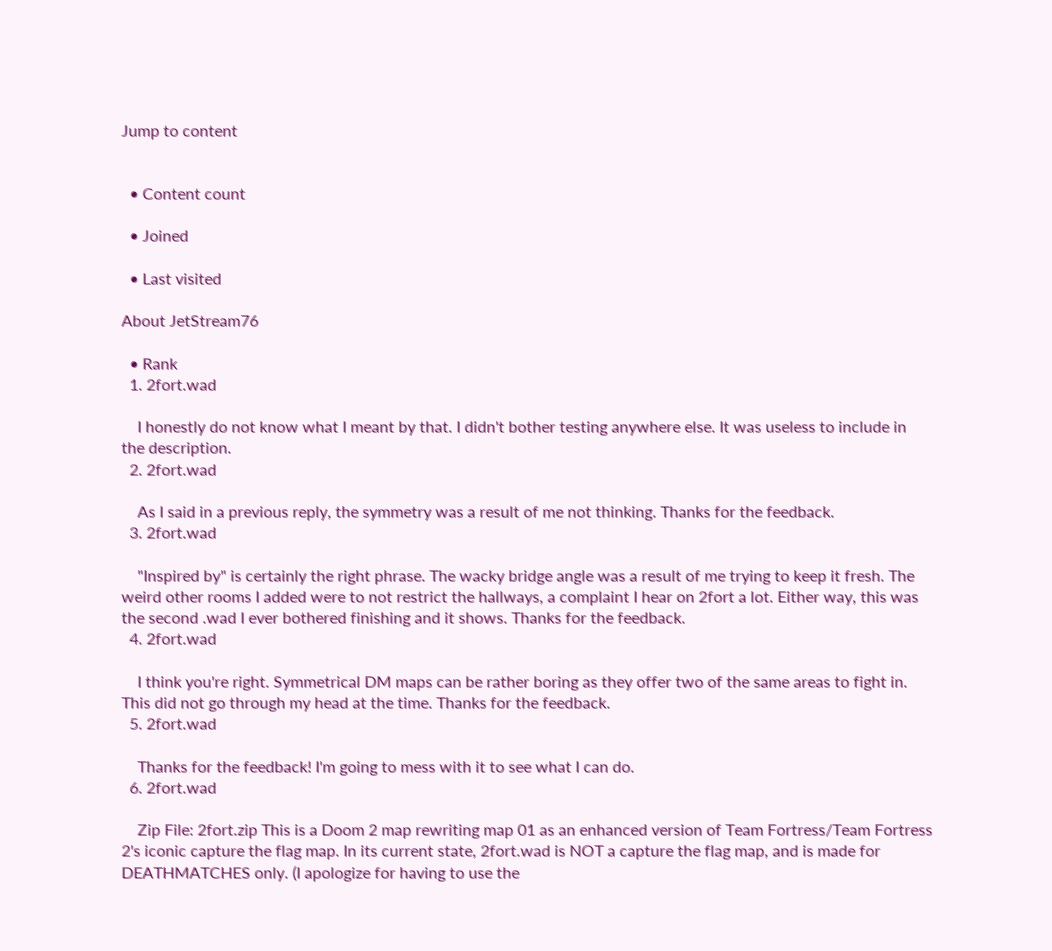Jump to content


  • Content count

  • Joined

  • Last visited

About JetStream76

  • Rank
  1. 2fort.wad

    I honestly do not know what I meant by that. I didn't bother testing anywhere else. It was useless to include in the description.
  2. 2fort.wad

    As I said in a previous reply, the symmetry was a result of me not thinking. Thanks for the feedback.
  3. 2fort.wad

    "Inspired by" is certainly the right phrase. The wacky bridge angle was a result of me trying to keep it fresh. The weird other rooms I added were to not restrict the hallways, a complaint I hear on 2fort a lot. Either way, this was the second .wad I ever bothered finishing and it shows. Thanks for the feedback.
  4. 2fort.wad

    I think you're right. Symmetrical DM maps can be rather boring as they offer two of the same areas to fight in. This did not go through my head at the time. Thanks for the feedback.
  5. 2fort.wad

    Thanks for the feedback! I'm going to mess with it to see what I can do.
  6. 2fort.wad

    Zip File: 2fort.zip This is a Doom 2 map rewriting map 01 as an enhanced version of Team Fortress/Team Fortress 2's iconic capture the flag map. In its current state, 2fort.wad is NOT a capture the flag map, and is made for DEATHMATCHES only. (I apologize for having to use the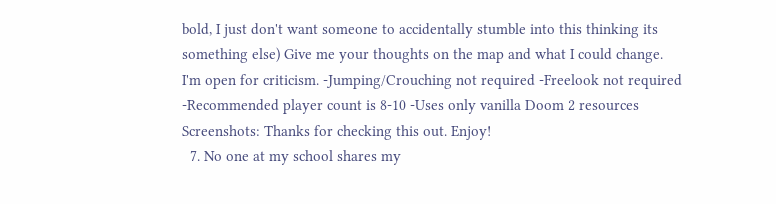bold, I just don't want someone to accidentally stumble into this thinking its something else) Give me your thoughts on the map and what I could change. I'm open for criticism. -Jumping/Crouching not required -Freelook not required -Recommended player count is 8-10 -Uses only vanilla Doom 2 resources Screenshots: Thanks for checking this out. Enjoy!
  7. No one at my school shares my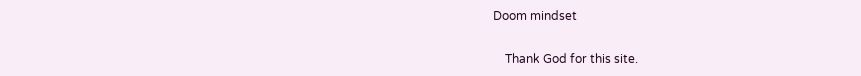Doom mindset

    Thank God for this site.